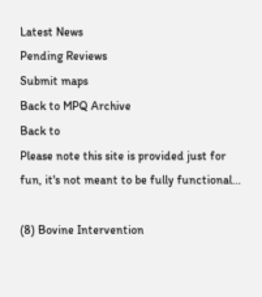Latest News
Pending Reviews
Submit maps
Back to MPQ Archive
Back to
Please note this site is provided just for fun, it's not meant to be fully functional...

(8) Bovine Intervention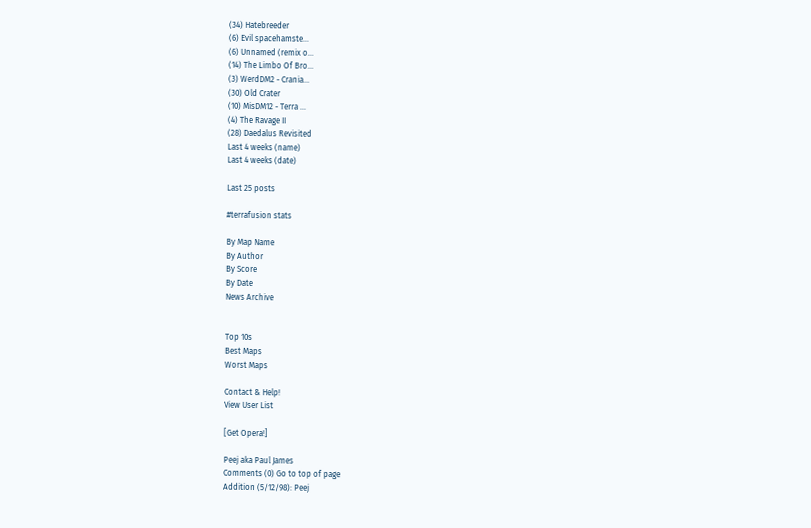(34) Hatebreeder
(6) Evil spacehamste...
(6) Unnamed (remix o...
(14) The Limbo Of Bro...
(3) WerdDM2 - Crania...
(30) Old Crater
(10) MisDM12 - Terra ...
(4) The Ravage II
(28) Daedalus Revisited
Last 4 weeks (name)
Last 4 weeks (date)

Last 25 posts

#terrafusion stats

By Map Name
By Author
By Score
By Date
News Archive


Top 10s
Best Maps
Worst Maps

Contact & Help!
View User List

[Get Opera!]

Peej aka Paul James
Comments (0) Go to top of page
Addition (5/12/98): Peej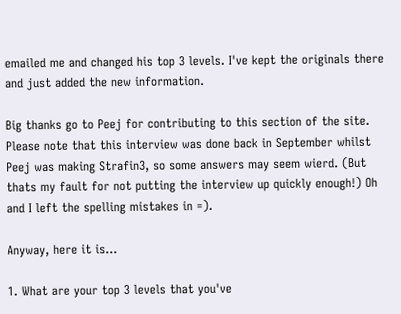emailed me and changed his top 3 levels. I've kept the originals there and just added the new information.

Big thanks go to Peej for contributing to this section of the site. Please note that this interview was done back in September whilst Peej was making Strafin3, so some answers may seem wierd. (But thats my fault for not putting the interview up quickly enough!) Oh and I left the spelling mistakes in =).

Anyway, here it is...

1. What are your top 3 levels that you've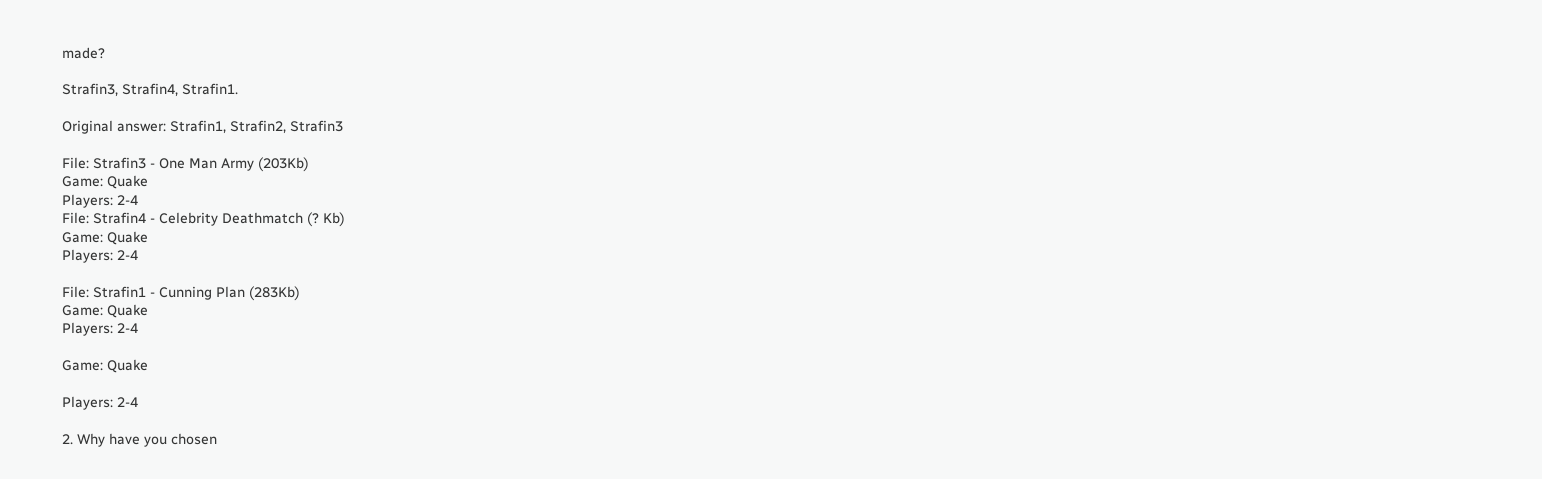made?

Strafin3, Strafin4, Strafin1.

Original answer: Strafin1, Strafin2, Strafin3

File: Strafin3 - One Man Army (203Kb)
Game: Quake
Players: 2-4
File: Strafin4 - Celebrity Deathmatch (? Kb)
Game: Quake
Players: 2-4

File: Strafin1 - Cunning Plan (283Kb)
Game: Quake
Players: 2-4

Game: Quake

Players: 2-4

2. Why have you chosen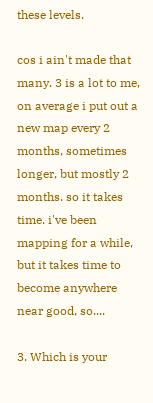these levels.

cos i ain't made that many. 3 is a lot to me, on average i put out a new map every 2 months, sometimes longer, but mostly 2 months. so it takes time. i've been mapping for a while, but it takes time to become anywhere
near good, so....

3. Which is your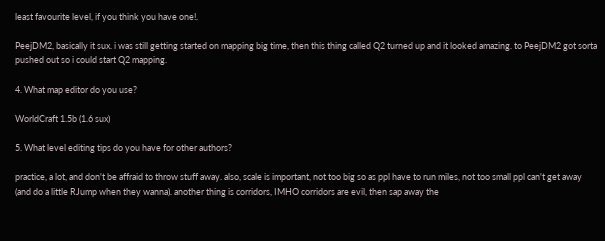least favourite level, if you think you have one!.

PeejDM2, basically it sux. i was still getting started on mapping big time, then this thing called Q2 turned up and it looked amazing. to PeejDM2 got sorta pushed out so i could start Q2 mapping.

4. What map editor do you use?

WorldCraft 1.5b (1.6 sux)

5. What level editing tips do you have for other authors?

practice, a lot, and don't be affraid to throw stuff away. also, scale is important, not too big so as ppl have to run miles, not too small ppl can't get away (and do a little RJump when they wanna). another thing is corridors, IMHO corridors are evil, then sap away the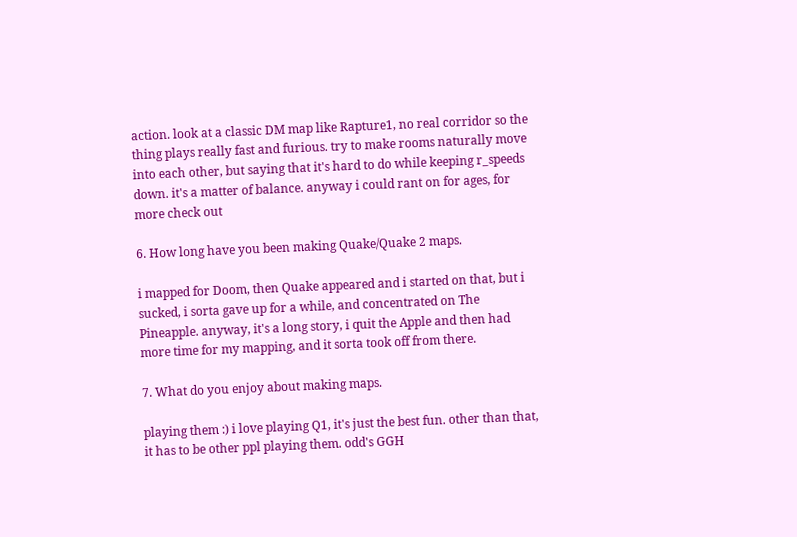action. look at a classic DM map like Rapture1, no real corridor so the thing plays really fast and furious. try to make rooms naturally move into each other, but saying that it's hard to do while keeping r_speeds down. it's a matter of balance. anyway i could rant on for ages, for more check out

6. How long have you been making Quake/Quake 2 maps.

i mapped for Doom, then Quake appeared and i started on that, but i sucked, i sorta gave up for a while, and concentrated on The Pineapple. anyway, it's a long story, i quit the Apple and then had more time for my mapping, and it sorta took off from there.

7. What do you enjoy about making maps.

playing them :) i love playing Q1, it's just the best fun. other than that, it has to be other ppl playing them. odd's GGH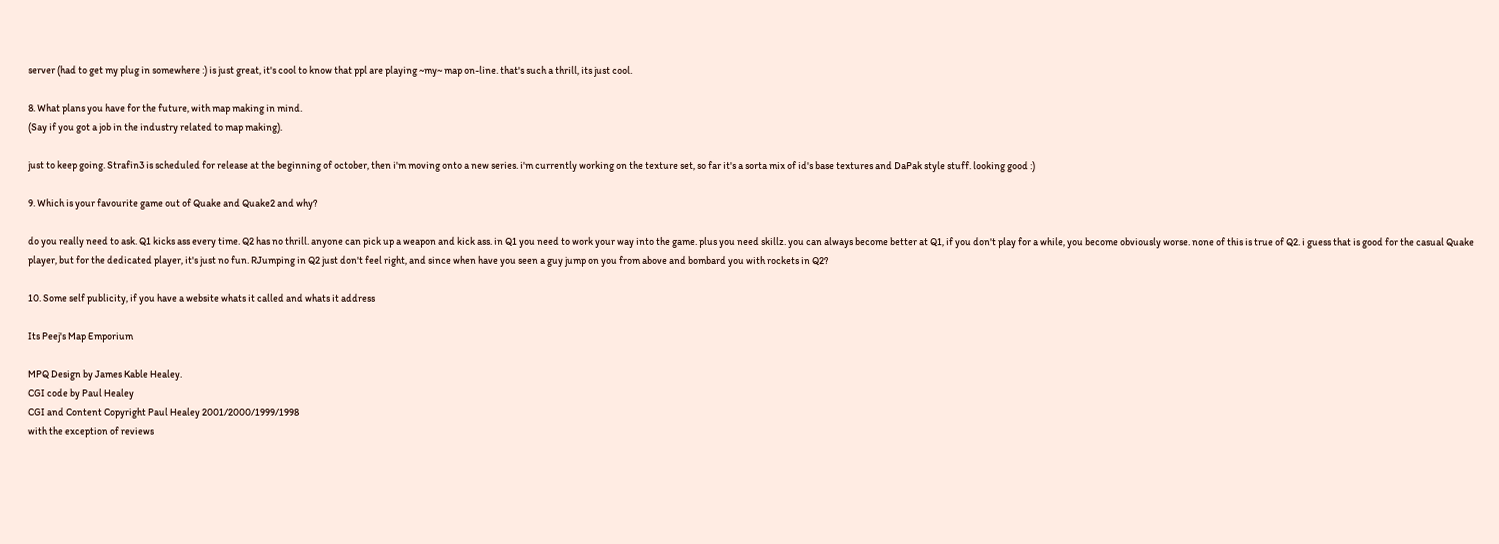server (had to get my plug in somewhere :) is just great, it's cool to know that ppl are playing ~my~ map on-line. that's such a thrill, its just cool.

8. What plans you have for the future, with map making in mind.
(Say if you got a job in the industry related to map making).

just to keep going. Strafin3 is scheduled for release at the beginning of october, then i'm moving onto a new series. i'm currently working on the texture set, so far it's a sorta mix of id's base textures and DaPak style stuff. looking good :)

9. Which is your favourite game out of Quake and Quake2 and why?

do you really need to ask. Q1 kicks ass every time. Q2 has no thrill. anyone can pick up a weapon and kick ass. in Q1 you need to work your way into the game. plus you need skillz. you can always become better at Q1, if you don't play for a while, you become obviously worse. none of this is true of Q2. i guess that is good for the casual Quake player, but for the dedicated player, it's just no fun. RJumping in Q2 just don't feel right, and since when have you seen a guy jump on you from above and bombard you with rockets in Q2?

10. Some self publicity, if you have a website whats it called and whats it address

Its Peej's Map Emporium

MPQ Design by James Kable Healey.
CGI code by Paul Healey
CGI and Content Copyright Paul Healey 2001/2000/1999/1998
with the exception of reviews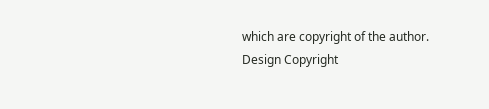which are copyright of the author.
Design Copyright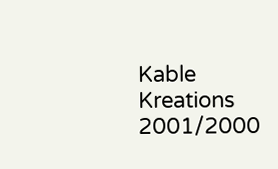Kable Kreations 2001/2000